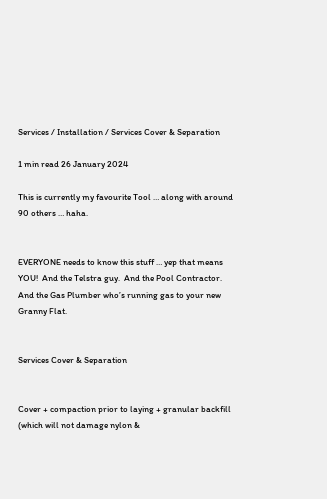Services / Installation / Services Cover & Separation

1 min read 26 January 2024

This is currently my favourite Tool … along with around 90 others … haha.


EVERYONE needs to know this stuff … yep that means YOU!  And the Telstra guy.  And the Pool Contractor.  And the Gas Plumber who’s running gas to your new Granny Flat.


Services Cover & Separation


Cover + compaction prior to laying + granular backfill (which will not damage nylon &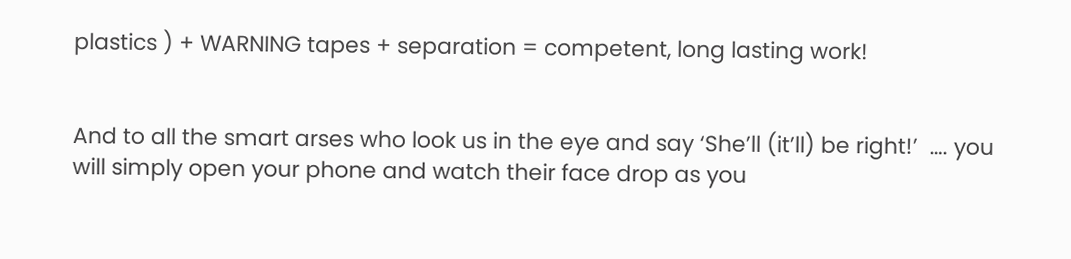plastics ) + WARNING tapes + separation = competent, long lasting work!


And to all the smart arses who look us in the eye and say ‘She’ll (it’ll) be right!’  …. you will simply open your phone and watch their face drop as you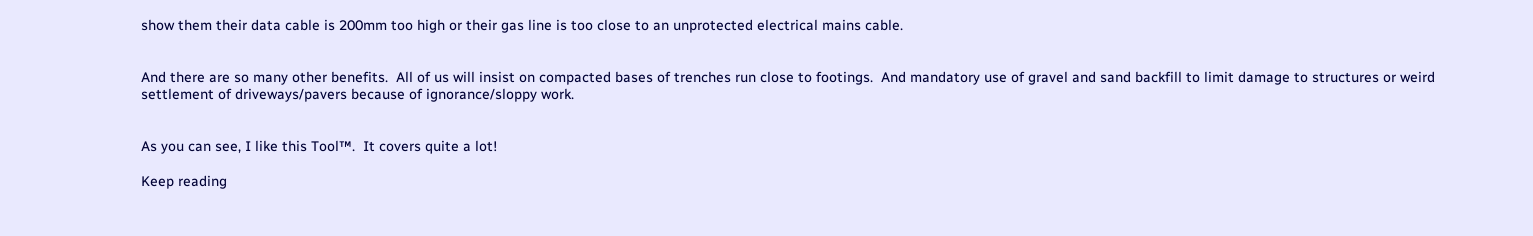show them their data cable is 200mm too high or their gas line is too close to an unprotected electrical mains cable.


And there are so many other benefits.  All of us will insist on compacted bases of trenches run close to footings.  And mandatory use of gravel and sand backfill to limit damage to structures or weird settlement of driveways/pavers because of ignorance/sloppy work.


As you can see, I like this Tool™.  It covers quite a lot!

Keep reading